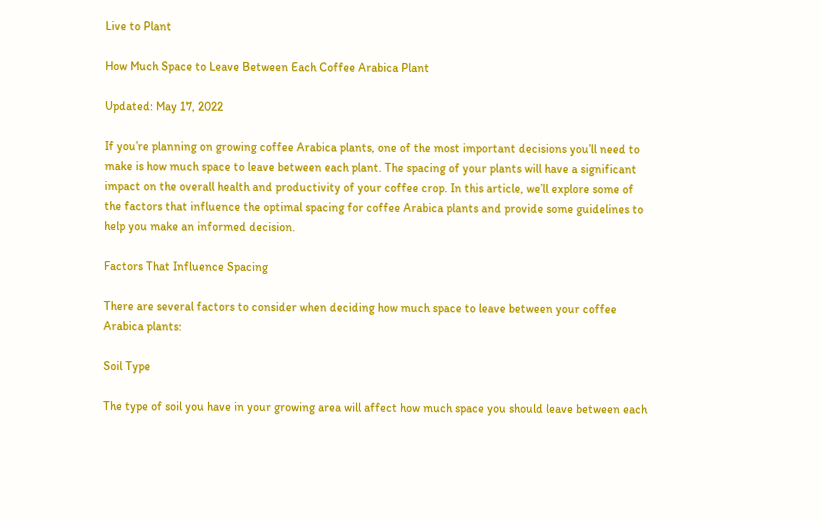Live to Plant

How Much Space to Leave Between Each Coffee Arabica Plant

Updated: May 17, 2022

If you’re planning on growing coffee Arabica plants, one of the most important decisions you’ll need to make is how much space to leave between each plant. The spacing of your plants will have a significant impact on the overall health and productivity of your coffee crop. In this article, we’ll explore some of the factors that influence the optimal spacing for coffee Arabica plants and provide some guidelines to help you make an informed decision.

Factors That Influence Spacing

There are several factors to consider when deciding how much space to leave between your coffee Arabica plants:

Soil Type

The type of soil you have in your growing area will affect how much space you should leave between each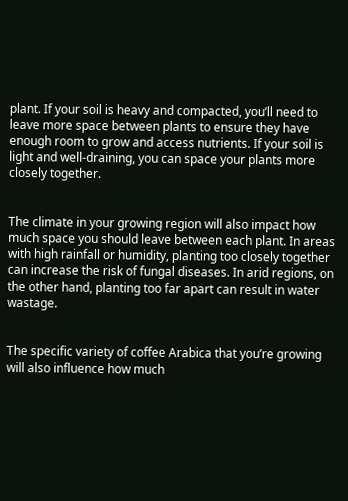plant. If your soil is heavy and compacted, you’ll need to leave more space between plants to ensure they have enough room to grow and access nutrients. If your soil is light and well-draining, you can space your plants more closely together.


The climate in your growing region will also impact how much space you should leave between each plant. In areas with high rainfall or humidity, planting too closely together can increase the risk of fungal diseases. In arid regions, on the other hand, planting too far apart can result in water wastage.


The specific variety of coffee Arabica that you’re growing will also influence how much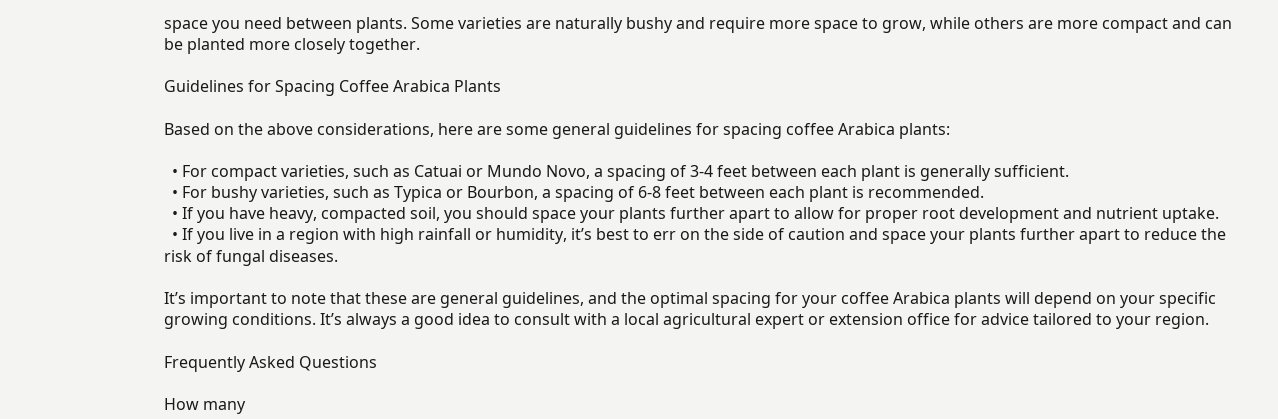space you need between plants. Some varieties are naturally bushy and require more space to grow, while others are more compact and can be planted more closely together.

Guidelines for Spacing Coffee Arabica Plants

Based on the above considerations, here are some general guidelines for spacing coffee Arabica plants:

  • For compact varieties, such as Catuai or Mundo Novo, a spacing of 3-4 feet between each plant is generally sufficient.
  • For bushy varieties, such as Typica or Bourbon, a spacing of 6-8 feet between each plant is recommended.
  • If you have heavy, compacted soil, you should space your plants further apart to allow for proper root development and nutrient uptake.
  • If you live in a region with high rainfall or humidity, it’s best to err on the side of caution and space your plants further apart to reduce the risk of fungal diseases.

It’s important to note that these are general guidelines, and the optimal spacing for your coffee Arabica plants will depend on your specific growing conditions. It’s always a good idea to consult with a local agricultural expert or extension office for advice tailored to your region.

Frequently Asked Questions

How many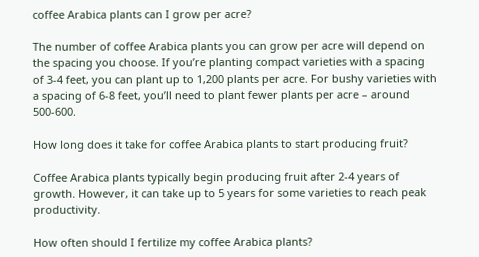coffee Arabica plants can I grow per acre?

The number of coffee Arabica plants you can grow per acre will depend on the spacing you choose. If you’re planting compact varieties with a spacing of 3-4 feet, you can plant up to 1,200 plants per acre. For bushy varieties with a spacing of 6-8 feet, you’ll need to plant fewer plants per acre – around 500-600.

How long does it take for coffee Arabica plants to start producing fruit?

Coffee Arabica plants typically begin producing fruit after 2-4 years of growth. However, it can take up to 5 years for some varieties to reach peak productivity.

How often should I fertilize my coffee Arabica plants?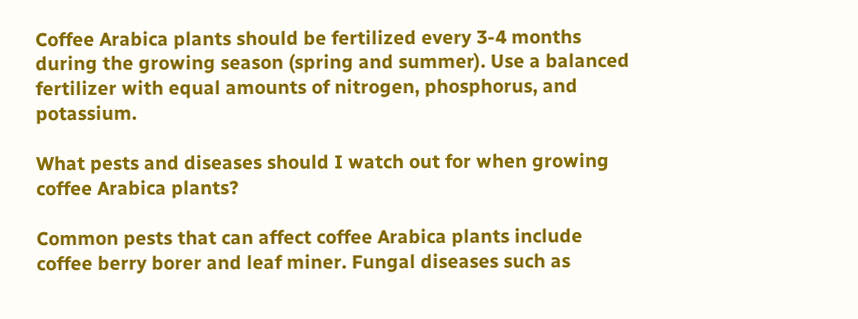Coffee Arabica plants should be fertilized every 3-4 months during the growing season (spring and summer). Use a balanced fertilizer with equal amounts of nitrogen, phosphorus, and potassium.

What pests and diseases should I watch out for when growing coffee Arabica plants?

Common pests that can affect coffee Arabica plants include coffee berry borer and leaf miner. Fungal diseases such as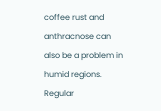coffee rust and anthracnose can also be a problem in humid regions. Regular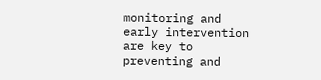monitoring and early intervention are key to preventing and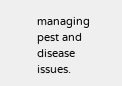managing pest and disease issues.